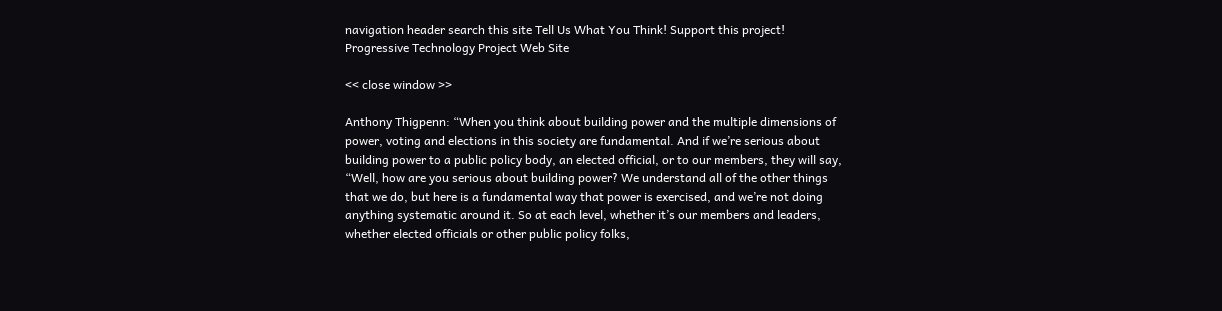navigation header search this site Tell Us What You Think! Support this project! Progressive Technology Project Web Site

<< close window >>

Anthony Thigpenn: “When you think about building power and the multiple dimensions of power, voting and elections in this society are fundamental. And if we’re serious about building power to a public policy body, an elected official, or to our members, they will say, “Well, how are you serious about building power? We understand all of the other things that we do, but here is a fundamental way that power is exercised, and we’re not doing anything systematic around it. So at each level, whether it’s our members and leaders, whether elected officials or other public policy folks,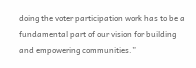doing the voter participation work has to be a fundamental part of our vision for building and empowering communities.”